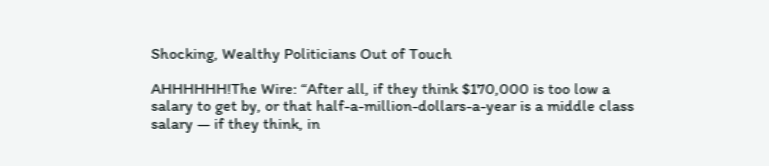Shocking, Wealthy Politicians Out of Touch

AHHHHHH!The Wire: “After all, if they think $170,000 is too low a salary to get by, or that half-a-million-dollars-a-year is a middle class salary — if they think, in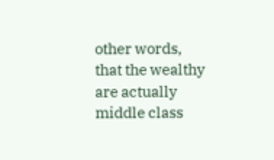other words, that the wealthy are actually middle class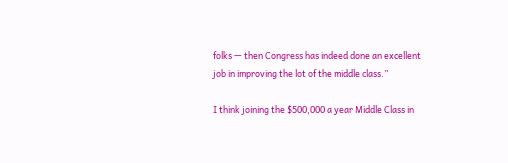folks — then Congress has indeed done an excellent job in improving the lot of the middle class.”

I think joining the $500,000 a year Middle Class in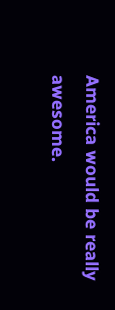America would be really awesome.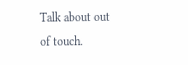Talk about out of touch.